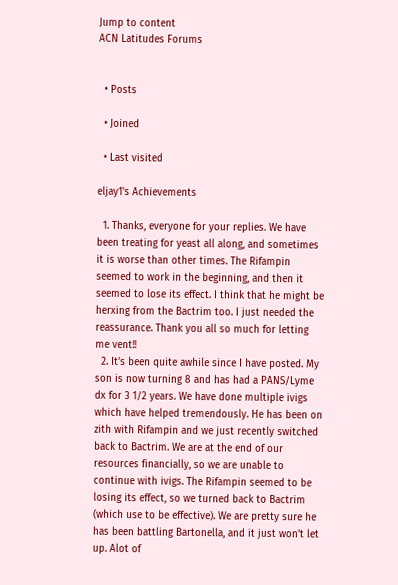Jump to content
ACN Latitudes Forums


  • Posts

  • Joined

  • Last visited

eljay1's Achievements

  1. Thanks, everyone for your replies. We have been treating for yeast all along, and sometimes it is worse than other times. The Rifampin seemed to work in the beginning, and then it seemed to lose its effect. I think that he might be herxing from the Bactrim too. I just needed the reassurance. Thank you all so much for letting me vent!!
  2. It's been quite awhile since I have posted. My son is now turning 8 and has had a PANS/Lyme dx for 3 1/2 years. We have done multiple ivigs which have helped tremendously. He has been on zith with Rifampin and we just recently switched back to Bactrim. We are at the end of our resources financially, so we are unable to continue with ivigs. The Rifampin seemed to be losing its effect, so we turned back to Bactrim (which use to be effective). We are pretty sure he has been battling Bartonella, and it just won't let up. Alot of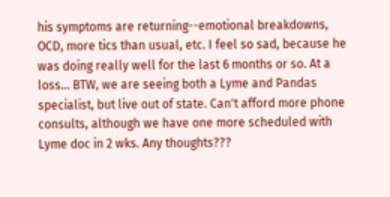his symptoms are returning--emotional breakdowns, OCD, more tics than usual, etc. I feel so sad, because he was doing really well for the last 6 months or so. At a loss... BTW, we are seeing both a Lyme and Pandas specialist, but live out of state. Can't afford more phone consults, although we have one more scheduled with Lyme doc in 2 wks. Any thoughts???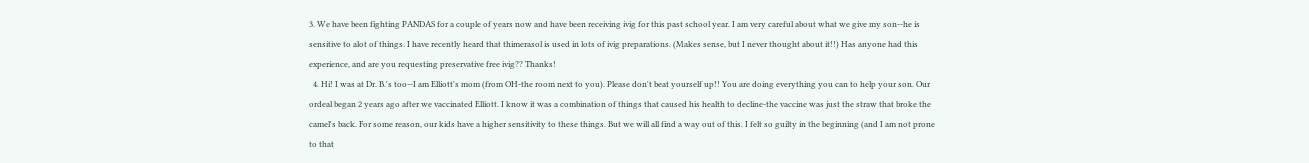3. We have been fighting PANDAS for a couple of years now and have been receiving ivig for this past school year. I am very careful about what we give my son--he is sensitive to alot of things. I have recently heard that thimerasol is used in lots of ivig preparations. (Makes sense, but I never thought about it!!) Has anyone had this experience, and are you requesting preservative free ivig?? Thanks!
  4. Hi! I was at Dr. B.'s too--I am Elliott's mom (from OH-the room next to you). Please don't beat yourself up!! You are doing everything you can to help your son. Our ordeal began 2 years ago after we vaccinated Elliott. I know it was a combination of things that caused his health to decline-the vaccine was just the straw that broke the camel's back. For some reason, our kids have a higher sensitivity to these things. But we will all find a way out of this. I felt so guilty in the beginning (and I am not prone to that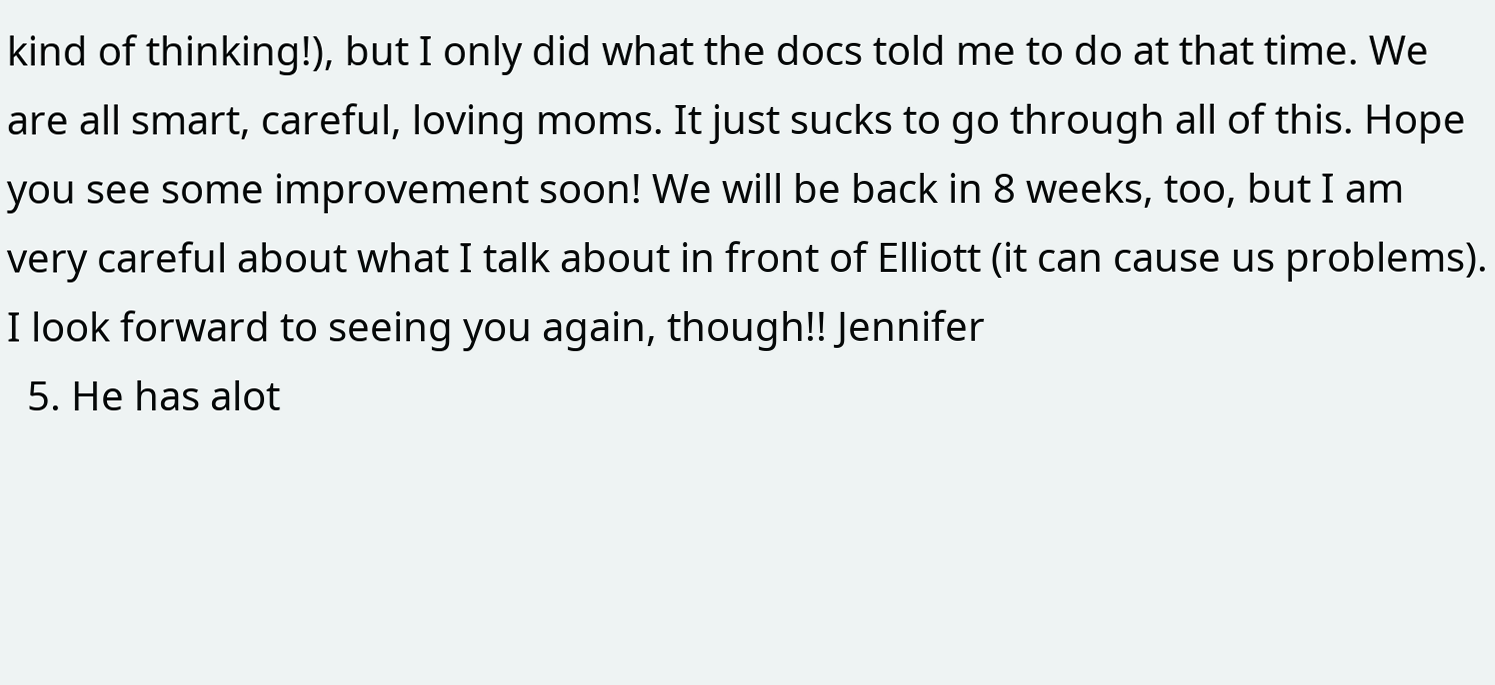kind of thinking!), but I only did what the docs told me to do at that time. We are all smart, careful, loving moms. It just sucks to go through all of this. Hope you see some improvement soon! We will be back in 8 weeks, too, but I am very careful about what I talk about in front of Elliott (it can cause us problems). I look forward to seeing you again, though!! Jennifer
  5. He has alot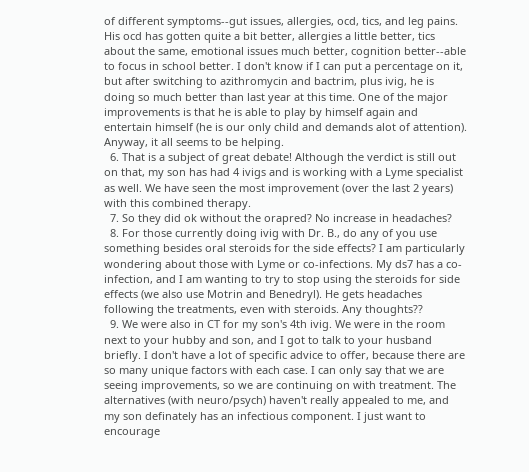of different symptoms--gut issues, allergies, ocd, tics, and leg pains. His ocd has gotten quite a bit better, allergies a little better, tics about the same, emotional issues much better, cognition better--able to focus in school better. I don't know if I can put a percentage on it, but after switching to azithromycin and bactrim, plus ivig, he is doing so much better than last year at this time. One of the major improvements is that he is able to play by himself again and entertain himself (he is our only child and demands alot of attention). Anyway, it all seems to be helping.
  6. That is a subject of great debate! Although the verdict is still out on that, my son has had 4 ivigs and is working with a Lyme specialist as well. We have seen the most improvement (over the last 2 years) with this combined therapy.
  7. So they did ok without the orapred? No increase in headaches?
  8. For those currently doing ivig with Dr. B., do any of you use something besides oral steroids for the side effects? I am particularly wondering about those with Lyme or co-infections. My ds7 has a co-infection, and I am wanting to try to stop using the steroids for side effects (we also use Motrin and Benedryl). He gets headaches following the treatments, even with steroids. Any thoughts??
  9. We were also in CT for my son's 4th ivig. We were in the room next to your hubby and son, and I got to talk to your husband briefly. I don't have a lot of specific advice to offer, because there are so many unique factors with each case. I can only say that we are seeing improvements, so we are continuing on with treatment. The alternatives (with neuro/psych) haven't really appealed to me, and my son definately has an infectious component. I just want to encourage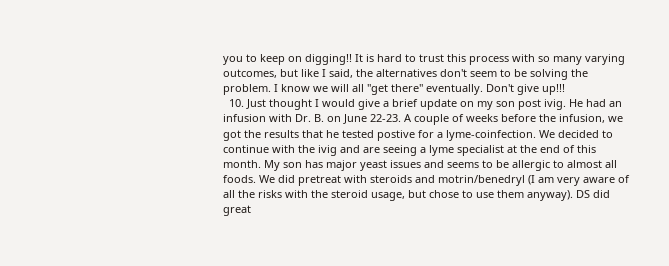you to keep on digging!! It is hard to trust this process with so many varying outcomes, but like I said, the alternatives don't seem to be solving the problem. I know we will all "get there" eventually. Don't give up!!!
  10. Just thought I would give a brief update on my son post ivig. He had an infusion with Dr. B. on June 22-23. A couple of weeks before the infusion, we got the results that he tested postive for a lyme-coinfection. We decided to continue with the ivig and are seeing a lyme specialist at the end of this month. My son has major yeast issues and seems to be allergic to almost all foods. We did pretreat with steroids and motrin/benedryl (I am very aware of all the risks with the steroid usage, but chose to use them anyway). DS did great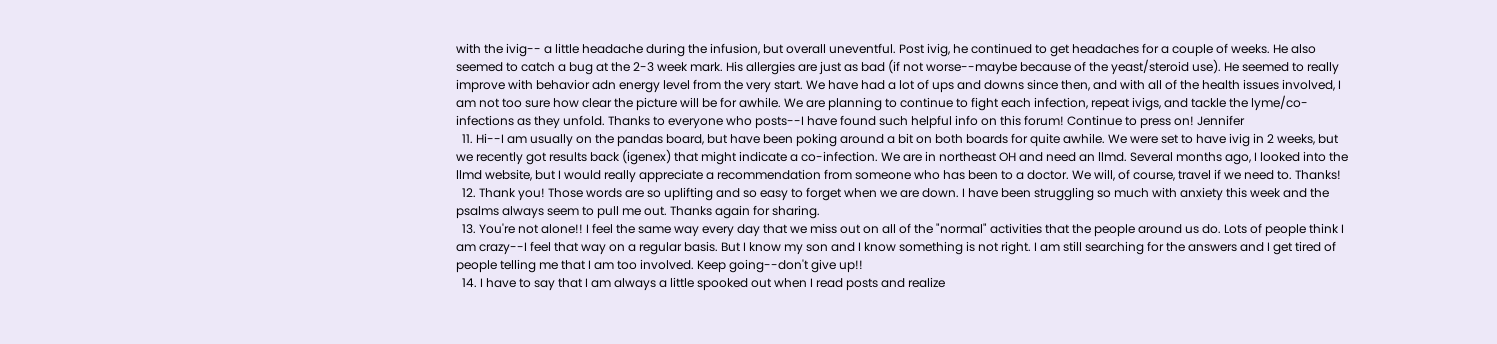with the ivig-- a little headache during the infusion, but overall uneventful. Post ivig, he continued to get headaches for a couple of weeks. He also seemed to catch a bug at the 2-3 week mark. His allergies are just as bad (if not worse--maybe because of the yeast/steroid use). He seemed to really improve with behavior adn energy level from the very start. We have had a lot of ups and downs since then, and with all of the health issues involved, I am not too sure how clear the picture will be for awhile. We are planning to continue to fight each infection, repeat ivigs, and tackle the lyme/co-infections as they unfold. Thanks to everyone who posts--I have found such helpful info on this forum! Continue to press on! Jennifer
  11. Hi--I am usually on the pandas board, but have been poking around a bit on both boards for quite awhile. We were set to have ivig in 2 weeks, but we recently got results back (igenex) that might indicate a co-infection. We are in northeast OH and need an llmd. Several months ago, I looked into the llmd website, but I would really appreciate a recommendation from someone who has been to a doctor. We will, of course, travel if we need to. Thanks!
  12. Thank you! Those words are so uplifting and so easy to forget when we are down. I have been struggling so much with anxiety this week and the psalms always seem to pull me out. Thanks again for sharing.
  13. You're not alone!! I feel the same way every day that we miss out on all of the "normal" activities that the people around us do. Lots of people think I am crazy--I feel that way on a regular basis. But I know my son and I know something is not right. I am still searching for the answers and I get tired of people telling me that I am too involved. Keep going--don't give up!!
  14. I have to say that I am always a little spooked out when I read posts and realize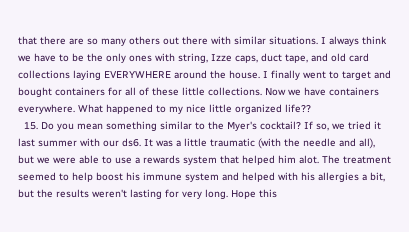that there are so many others out there with similar situations. I always think we have to be the only ones with string, Izze caps, duct tape, and old card collections laying EVERYWHERE around the house. I finally went to target and bought containers for all of these little collections. Now we have containers everywhere. What happened to my nice little organized life??
  15. Do you mean something similar to the Myer's cocktail? If so, we tried it last summer with our ds6. It was a little traumatic (with the needle and all), but we were able to use a rewards system that helped him alot. The treatment seemed to help boost his immune system and helped with his allergies a bit, but the results weren't lasting for very long. Hope this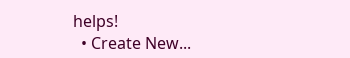helps!
  • Create New...